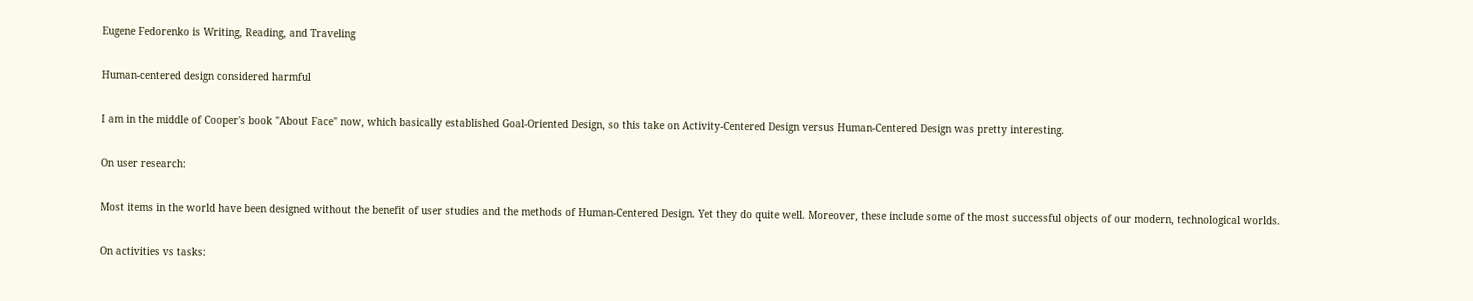Eugene Fedorenko is Writing, Reading, and Traveling

Human-centered design considered harmful

I am in the middle of Cooper's book "About Face" now, which basically established Goal-Oriented Design, so this take on Activity-Centered Design versus Human-Centered Design was pretty interesting.

On user research:

Most items in the world have been designed without the benefit of user studies and the methods of Human-Centered Design. Yet they do quite well. Moreover, these include some of the most successful objects of our modern, technological worlds.

On activities vs tasks: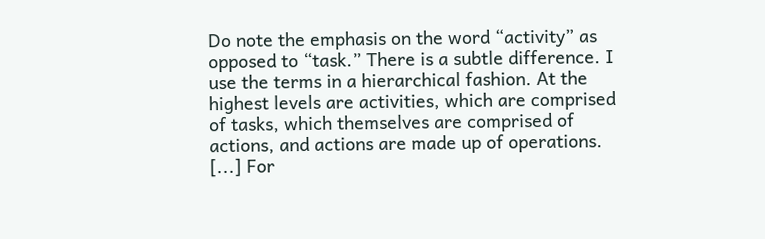Do note the emphasis on the word “activity” as opposed to “task.” There is a subtle difference. I use the terms in a hierarchical fashion. At the highest levels are activities, which are comprised of tasks, which themselves are comprised of actions, and actions are made up of operations. [...] For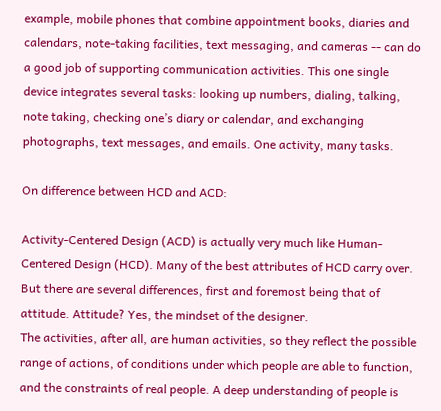example, mobile phones that combine appointment books, diaries and calendars, note-taking facilities, text messaging, and cameras -- can do a good job of supporting communication activities. This one single device integrates several tasks: looking up numbers, dialing, talking, note taking, checking one’s diary or calendar, and exchanging photographs, text messages, and emails. One activity, many tasks.

On difference between HCD and ACD:

Activity-Centered Design (ACD) is actually very much like Human-Centered Design (HCD). Many of the best attributes of HCD carry over. But there are several differences, first and foremost being that of attitude. Attitude? Yes, the mindset of the designer.
The activities, after all, are human activities, so they reflect the possible range of actions, of conditions under which people are able to function, and the constraints of real people. A deep understanding of people is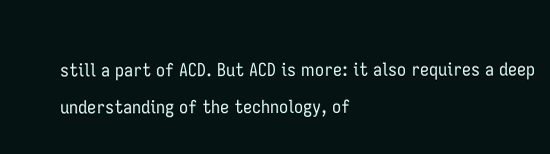still a part of ACD. But ACD is more: it also requires a deep understanding of the technology, of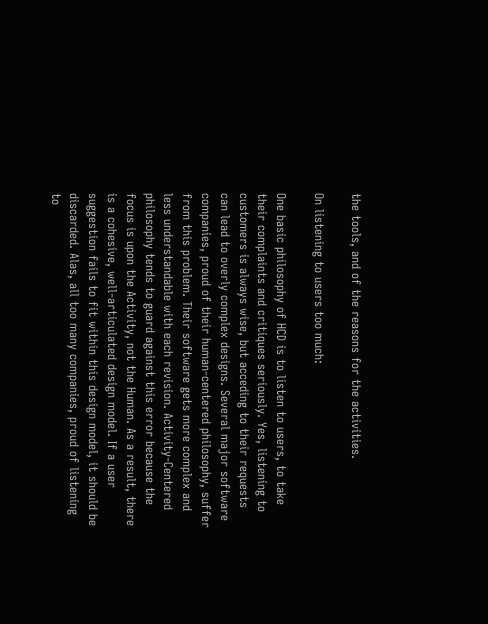the tools, and of the reasons for the activities.

On listening to users too much:

One basic philosophy of HCD is to listen to users, to take their complaints and critiques seriously. Yes, listening to customers is always wise, but acceding to their requests can lead to overly complex designs. Several major software companies, proud of their human-centered philosophy, suffer from this problem. Their software gets more complex and less understandable with each revision. Activity-Centered philosophy tends to guard against this error because the focus is upon the Activity, not the Human. As a result, there is a cohesive, well-articulated design model. If a user suggestion fails to fit within this design model, it should be discarded. Alas, all too many companies, proud of listening to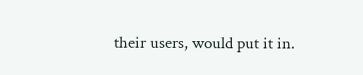their users, would put it in.